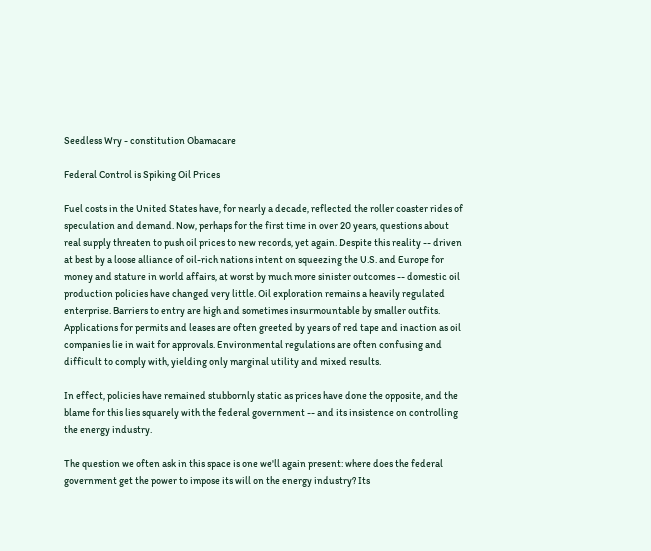Seedless Wry - constitution Obamacare

Federal Control is Spiking Oil Prices

Fuel costs in the United States have, for nearly a decade, reflected the roller coaster rides of speculation and demand. Now, perhaps for the first time in over 20 years, questions about real supply threaten to push oil prices to new records, yet again. Despite this reality -- driven at best by a loose alliance of oil-rich nations intent on squeezing the U.S. and Europe for money and stature in world affairs, at worst by much more sinister outcomes -- domestic oil production policies have changed very little. Oil exploration remains a heavily regulated enterprise. Barriers to entry are high and sometimes insurmountable by smaller outfits. Applications for permits and leases are often greeted by years of red tape and inaction as oil companies lie in wait for approvals. Environmental regulations are often confusing and difficult to comply with, yielding only marginal utility and mixed results.

In effect, policies have remained stubbornly static as prices have done the opposite, and the blame for this lies squarely with the federal government -- and its insistence on controlling the energy industry.

The question we often ask in this space is one we'll again present: where does the federal government get the power to impose its will on the energy industry? Its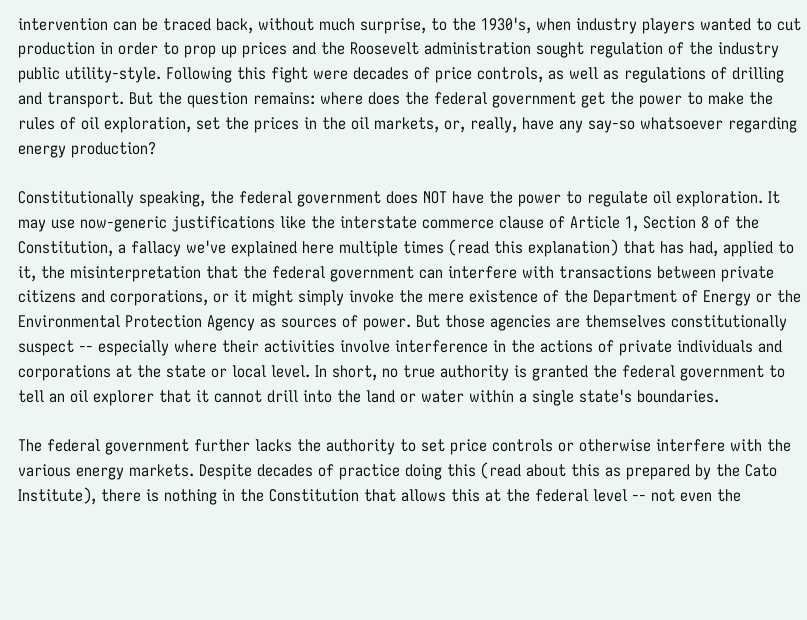intervention can be traced back, without much surprise, to the 1930's, when industry players wanted to cut production in order to prop up prices and the Roosevelt administration sought regulation of the industry public utility-style. Following this fight were decades of price controls, as well as regulations of drilling and transport. But the question remains: where does the federal government get the power to make the rules of oil exploration, set the prices in the oil markets, or, really, have any say-so whatsoever regarding energy production?

Constitutionally speaking, the federal government does NOT have the power to regulate oil exploration. It may use now-generic justifications like the interstate commerce clause of Article 1, Section 8 of the Constitution, a fallacy we've explained here multiple times (read this explanation) that has had, applied to it, the misinterpretation that the federal government can interfere with transactions between private citizens and corporations, or it might simply invoke the mere existence of the Department of Energy or the Environmental Protection Agency as sources of power. But those agencies are themselves constitutionally suspect -- especially where their activities involve interference in the actions of private individuals and corporations at the state or local level. In short, no true authority is granted the federal government to tell an oil explorer that it cannot drill into the land or water within a single state's boundaries.

The federal government further lacks the authority to set price controls or otherwise interfere with the various energy markets. Despite decades of practice doing this (read about this as prepared by the Cato Institute), there is nothing in the Constitution that allows this at the federal level -- not even the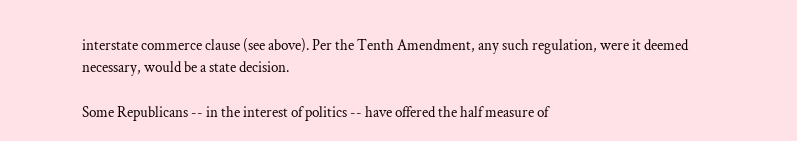interstate commerce clause (see above). Per the Tenth Amendment, any such regulation, were it deemed necessary, would be a state decision.

Some Republicans -- in the interest of politics -- have offered the half measure of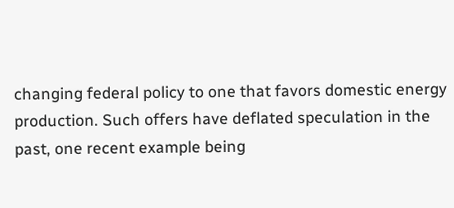changing federal policy to one that favors domestic energy production. Such offers have deflated speculation in the past, one recent example being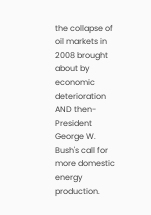the collapse of oil markets in 2008 brought about by economic deterioration AND then-President George W. Bush's call for more domestic energy production.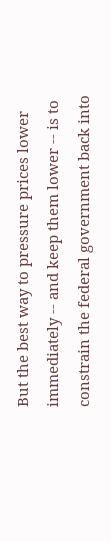But the best way to pressure prices lower immediately -- and keep them lower -- is to constrain the federal government back into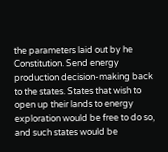the parameters laid out by he Constitution. Send energy production decision-making back to the states. States that wish to open up their lands to energy exploration would be free to do so, and such states would be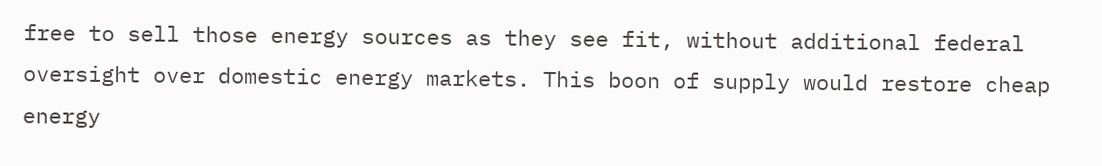free to sell those energy sources as they see fit, without additional federal oversight over domestic energy markets. This boon of supply would restore cheap energy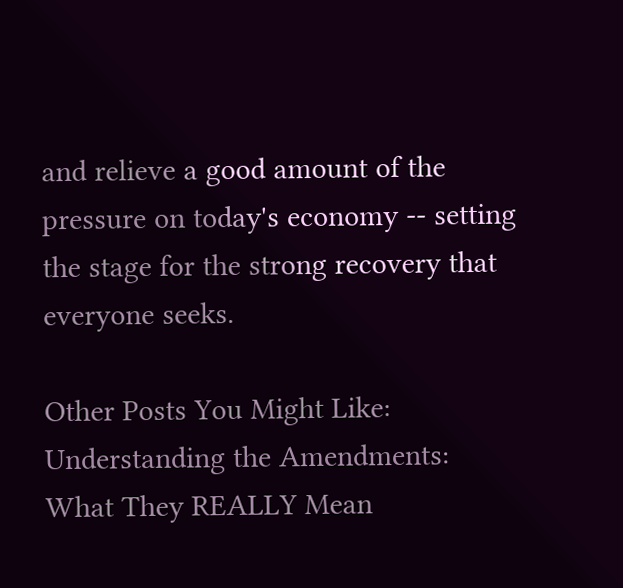and relieve a good amount of the pressure on today's economy -- setting the stage for the strong recovery that everyone seeks.

Other Posts You Might Like:
Understanding the Amendments:
What They REALLY Mean